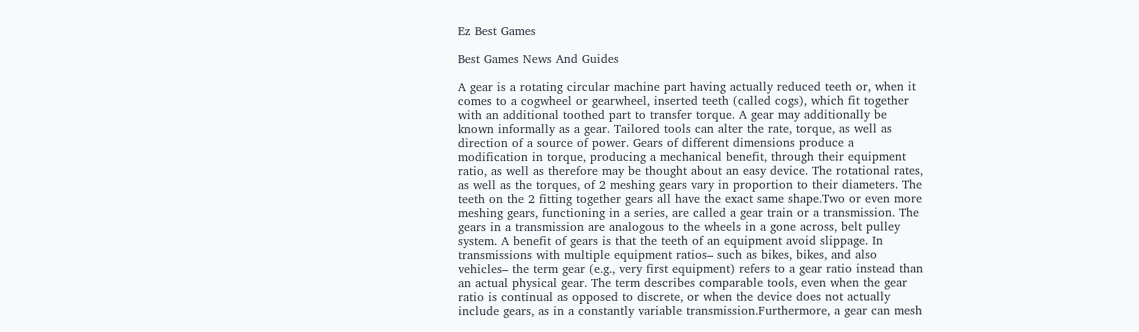Ez Best Games

Best Games News And Guides

A gear is a rotating circular machine part having actually reduced teeth or, when it comes to a cogwheel or gearwheel, inserted teeth (called cogs), which fit together with an additional toothed part to transfer torque. A gear may additionally be known informally as a gear. Tailored tools can alter the rate, torque, as well as direction of a source of power. Gears of different dimensions produce a modification in torque, producing a mechanical benefit, through their equipment ratio, as well as therefore may be thought about an easy device. The rotational rates, as well as the torques, of 2 meshing gears vary in proportion to their diameters. The teeth on the 2 fitting together gears all have the exact same shape.Two or even more meshing gears, functioning in a series, are called a gear train or a transmission. The gears in a transmission are analogous to the wheels in a gone across, belt pulley system. A benefit of gears is that the teeth of an equipment avoid slippage. In transmissions with multiple equipment ratios– such as bikes, bikes, and also vehicles– the term gear (e.g., very first equipment) refers to a gear ratio instead than an actual physical gear. The term describes comparable tools, even when the gear ratio is continual as opposed to discrete, or when the device does not actually include gears, as in a constantly variable transmission.Furthermore, a gear can mesh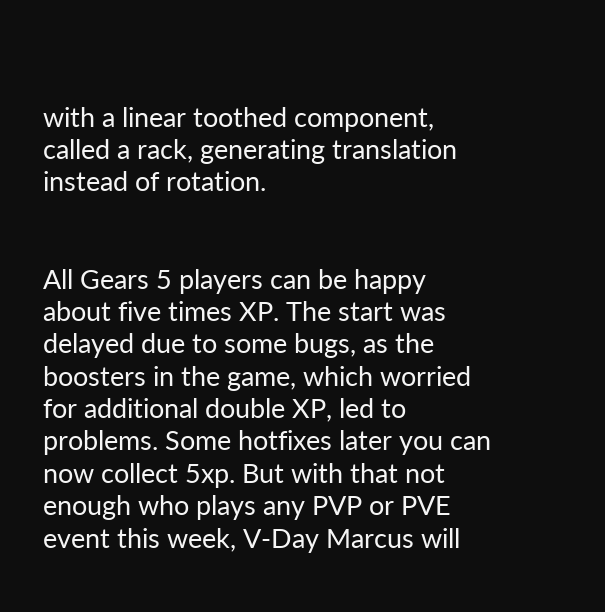with a linear toothed component, called a rack, generating translation instead of rotation.


All Gears 5 players can be happy about five times XP. The start was delayed due to some bugs, as the boosters in the game, which worried for additional double XP, led to problems. Some hotfixes later you can now collect 5xp. But with that not enough who plays any PVP or PVE event this week, V-Day Marcus will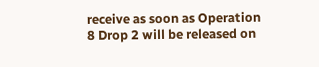receive as soon as Operation 8 Drop 2 will be released on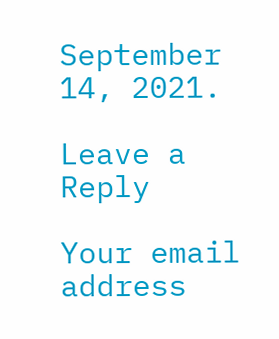September 14, 2021.

Leave a Reply

Your email address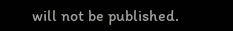will not be published.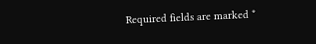Required fields are marked *